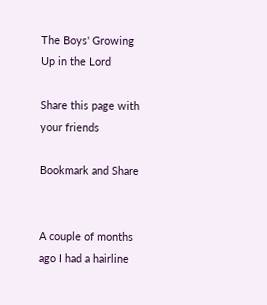The Boys' Growing Up in the Lord

Share this page with your friends

Bookmark and Share


A couple of months ago I had a hairline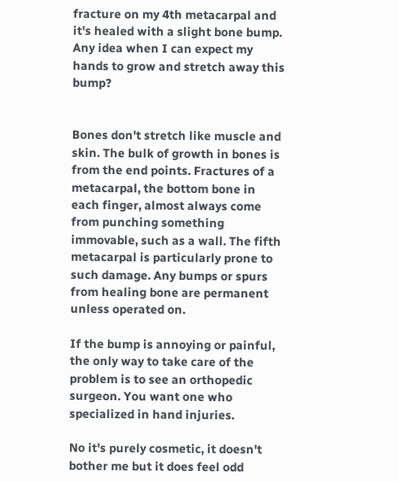fracture on my 4th metacarpal and it's healed with a slight bone bump. Any idea when I can expect my hands to grow and stretch away this bump?


Bones don't stretch like muscle and skin. The bulk of growth in bones is from the end points. Fractures of a metacarpal, the bottom bone in each finger, almost always come from punching something immovable, such as a wall. The fifth metacarpal is particularly prone to such damage. Any bumps or spurs from healing bone are permanent unless operated on.

If the bump is annoying or painful, the only way to take care of the problem is to see an orthopedic surgeon. You want one who specialized in hand injuries.

No it's purely cosmetic, it doesn't bother me but it does feel odd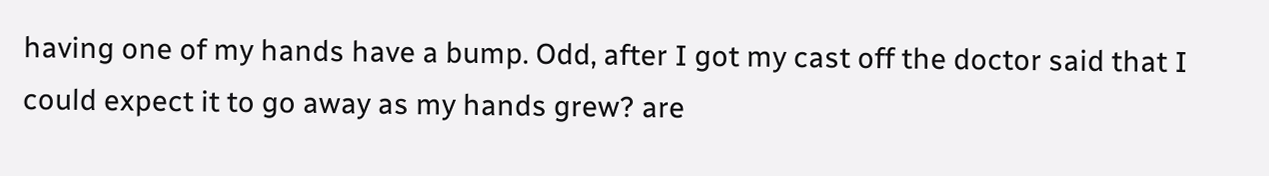having one of my hands have a bump. Odd, after I got my cast off the doctor said that I could expect it to go away as my hands grew? are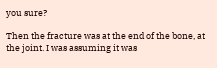you sure?

Then the fracture was at the end of the bone, at the joint. I was assuming it was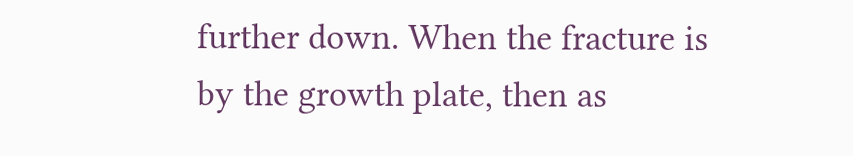further down. When the fracture is by the growth plate, then as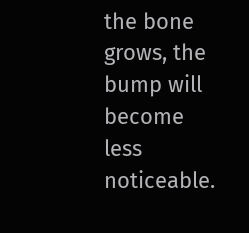the bone grows, the bump will become less noticeable.